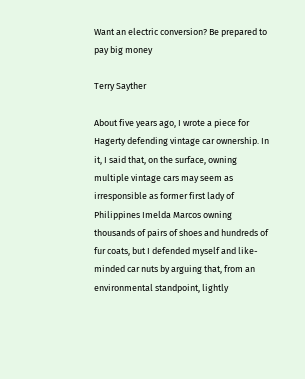Want an electric conversion? Be prepared to pay big money

Terry Sayther

About five years ago, I wrote a piece for Hagerty defending vintage car ownership. In it, I said that, on the surface, owning multiple vintage cars may seem as irresponsible as former first lady of Philippines Imelda Marcos owning thousands of pairs of shoes and hundreds of fur coats, but I defended myself and like-minded car nuts by arguing that, from an environmental standpoint, lightly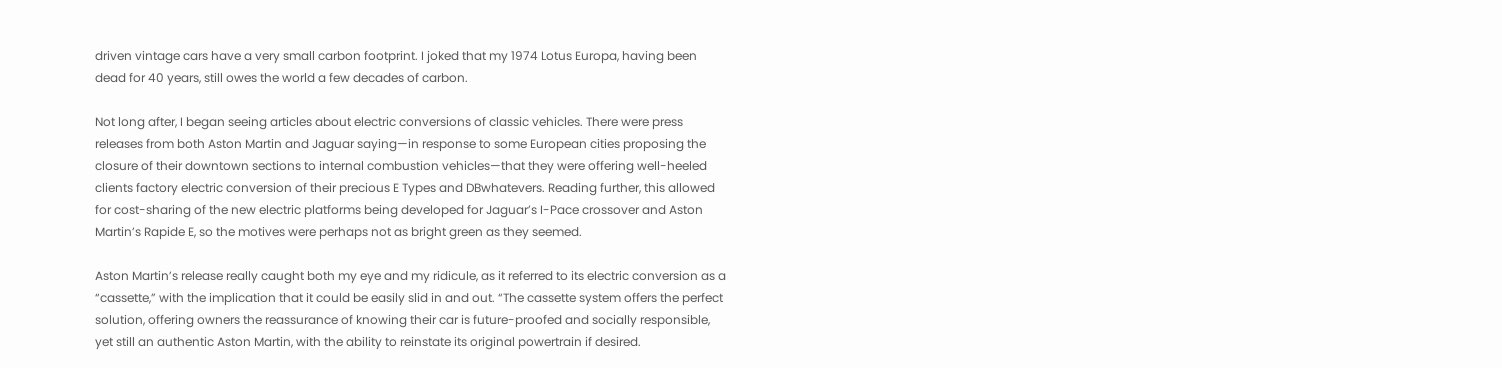driven vintage cars have a very small carbon footprint. I joked that my 1974 Lotus Europa, having been dead for 40 years, still owes the world a few decades of carbon.

Not long after, I began seeing articles about electric conversions of classic vehicles. There were press releases from both Aston Martin and Jaguar saying—in response to some European cities proposing the closure of their downtown sections to internal combustion vehicles—that they were offering well-heeled clients factory electric conversion of their precious E Types and DBwhatevers. Reading further, this allowed for cost-sharing of the new electric platforms being developed for Jaguar’s I-Pace crossover and Aston Martin’s Rapide E, so the motives were perhaps not as bright green as they seemed.

Aston Martin’s release really caught both my eye and my ridicule, as it referred to its electric conversion as a “cassette,” with the implication that it could be easily slid in and out. “The cassette system offers the perfect solution, offering owners the reassurance of knowing their car is future-proofed and socially responsible, yet still an authentic Aston Martin, with the ability to reinstate its original powertrain if desired.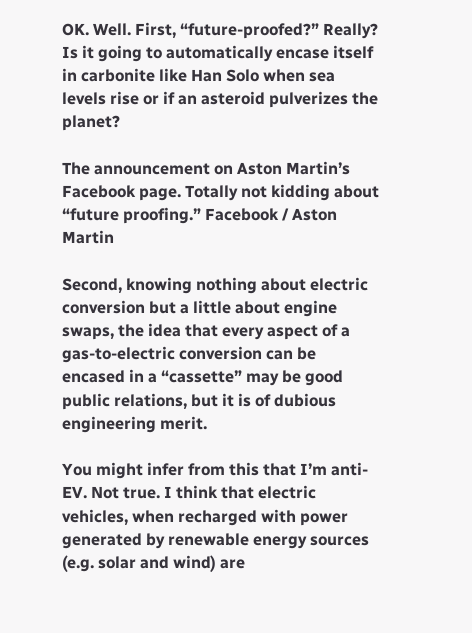OK. Well. First, “future-proofed?” Really? Is it going to automatically encase itself in carbonite like Han Solo when sea levels rise or if an asteroid pulverizes the planet?

The announcement on Aston Martin’s Facebook page. Totally not kidding about “future proofing.” Facebook / Aston Martin

Second, knowing nothing about electric conversion but a little about engine swaps, the idea that every aspect of a gas-to-electric conversion can be encased in a “cassette” may be good public relations, but it is of dubious engineering merit.

You might infer from this that I’m anti-EV. Not true. I think that electric vehicles, when recharged with power generated by renewable energy sources (e.g. solar and wind) are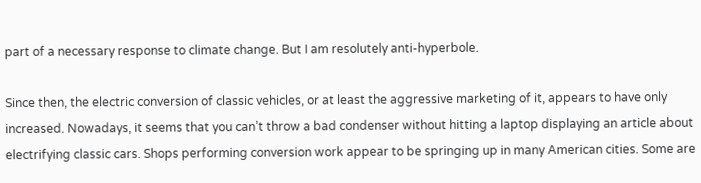part of a necessary response to climate change. But I am resolutely anti-hyperbole.

Since then, the electric conversion of classic vehicles, or at least the aggressive marketing of it, appears to have only increased. Nowadays, it seems that you can’t throw a bad condenser without hitting a laptop displaying an article about electrifying classic cars. Shops performing conversion work appear to be springing up in many American cities. Some are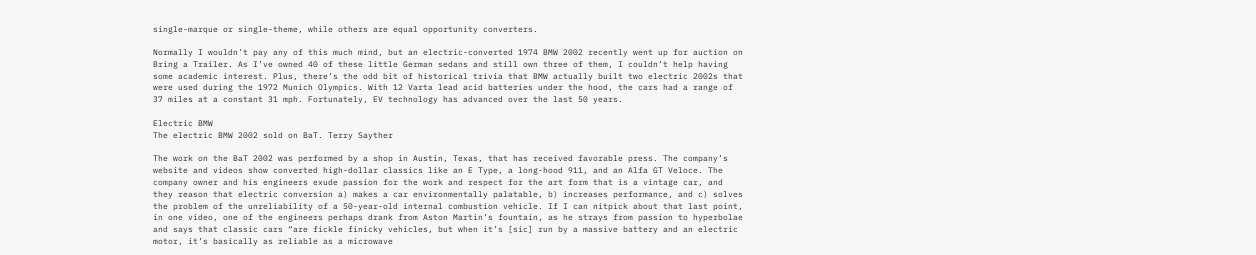single-marque or single-theme, while others are equal opportunity converters.

Normally I wouldn’t pay any of this much mind, but an electric-converted 1974 BMW 2002 recently went up for auction on Bring a Trailer. As I’ve owned 40 of these little German sedans and still own three of them, I couldn’t help having some academic interest. Plus, there’s the odd bit of historical trivia that BMW actually built two electric 2002s that were used during the 1972 Munich Olympics. With 12 Varta lead acid batteries under the hood, the cars had a range of 37 miles at a constant 31 mph. Fortunately, EV technology has advanced over the last 50 years.

Electric BMW
The electric BMW 2002 sold on BaT. Terry Sayther

The work on the BaT 2002 was performed by a shop in Austin, Texas, that has received favorable press. The company’s website and videos show converted high-dollar classics like an E Type, a long-hood 911, and an Alfa GT Veloce. The company owner and his engineers exude passion for the work and respect for the art form that is a vintage car, and they reason that electric conversion a) makes a car environmentally palatable, b) increases performance, and c) solves the problem of the unreliability of a 50-year-old internal combustion vehicle. If I can nitpick about that last point, in one video, one of the engineers perhaps drank from Aston Martin’s fountain, as he strays from passion to hyperbolae and says that classic cars “are fickle finicky vehicles, but when it’s [sic] run by a massive battery and an electric motor, it’s basically as reliable as a microwave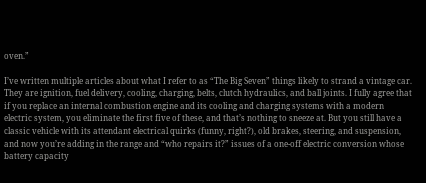oven.”

I’ve written multiple articles about what I refer to as “The Big Seven” things likely to strand a vintage car. They are ignition, fuel delivery, cooling, charging, belts, clutch hydraulics, and ball joints. I fully agree that if you replace an internal combustion engine and its cooling and charging systems with a modern electric system, you eliminate the first five of these, and that’s nothing to sneeze at. But you still have a classic vehicle with its attendant electrical quirks (funny, right?), old brakes, steering, and suspension, and now you’re adding in the range and “who repairs it?” issues of a one-off electric conversion whose battery capacity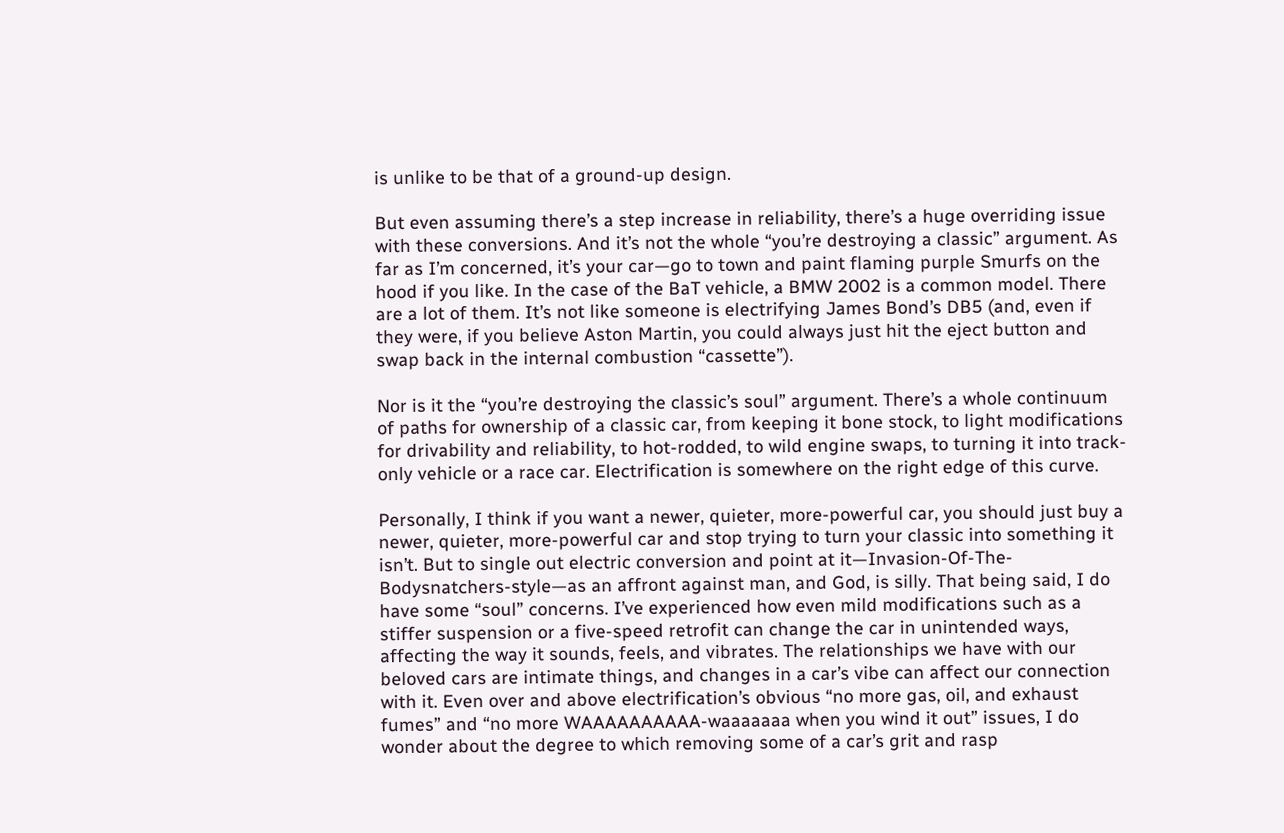is unlike to be that of a ground-up design.

But even assuming there’s a step increase in reliability, there’s a huge overriding issue with these conversions. And it’s not the whole “you’re destroying a classic” argument. As far as I’m concerned, it’s your car—go to town and paint flaming purple Smurfs on the hood if you like. In the case of the BaT vehicle, a BMW 2002 is a common model. There are a lot of them. It’s not like someone is electrifying James Bond’s DB5 (and, even if they were, if you believe Aston Martin, you could always just hit the eject button and swap back in the internal combustion “cassette”).

Nor is it the “you’re destroying the classic’s soul” argument. There’s a whole continuum of paths for ownership of a classic car, from keeping it bone stock, to light modifications for drivability and reliability, to hot-rodded, to wild engine swaps, to turning it into track-only vehicle or a race car. Electrification is somewhere on the right edge of this curve.

Personally, I think if you want a newer, quieter, more-powerful car, you should just buy a newer, quieter, more-powerful car and stop trying to turn your classic into something it isn’t. But to single out electric conversion and point at it—Invasion-Of-The-Bodysnatchers-style—as an affront against man, and God, is silly. That being said, I do have some “soul” concerns. I’ve experienced how even mild modifications such as a stiffer suspension or a five-speed retrofit can change the car in unintended ways, affecting the way it sounds, feels, and vibrates. The relationships we have with our beloved cars are intimate things, and changes in a car’s vibe can affect our connection with it. Even over and above electrification’s obvious “no more gas, oil, and exhaust fumes” and “no more WAAAAAAAAAA-waaaaaaa when you wind it out” issues, I do wonder about the degree to which removing some of a car’s grit and rasp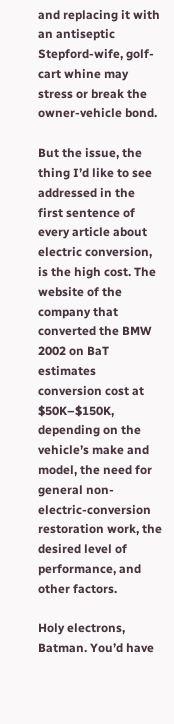and replacing it with an antiseptic Stepford-wife, golf-cart whine may stress or break the owner-vehicle bond.

But the issue, the thing I’d like to see addressed in the first sentence of every article about electric conversion, is the high cost. The website of the company that converted the BMW 2002 on BaT estimates conversion cost at $50K–$150K, depending on the vehicle’s make and model, the need for general non-electric-conversion restoration work, the desired level of performance, and other factors.

Holy electrons, Batman. You’d have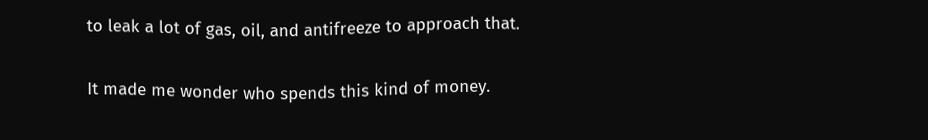to leak a lot of gas, oil, and antifreeze to approach that.

It made me wonder who spends this kind of money.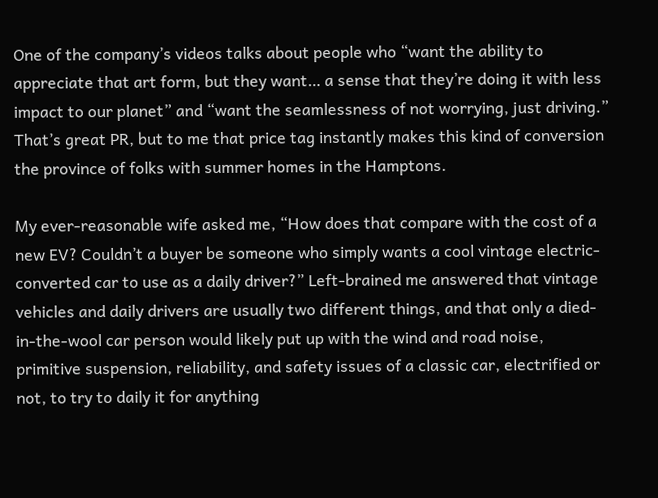One of the company’s videos talks about people who “want the ability to appreciate that art form, but they want… a sense that they’re doing it with less impact to our planet” and “want the seamlessness of not worrying, just driving.” That’s great PR, but to me that price tag instantly makes this kind of conversion the province of folks with summer homes in the Hamptons.

My ever-reasonable wife asked me, “How does that compare with the cost of a new EV? Couldn’t a buyer be someone who simply wants a cool vintage electric-converted car to use as a daily driver?” Left-brained me answered that vintage vehicles and daily drivers are usually two different things, and that only a died-in-the-wool car person would likely put up with the wind and road noise, primitive suspension, reliability, and safety issues of a classic car, electrified or not, to try to daily it for anything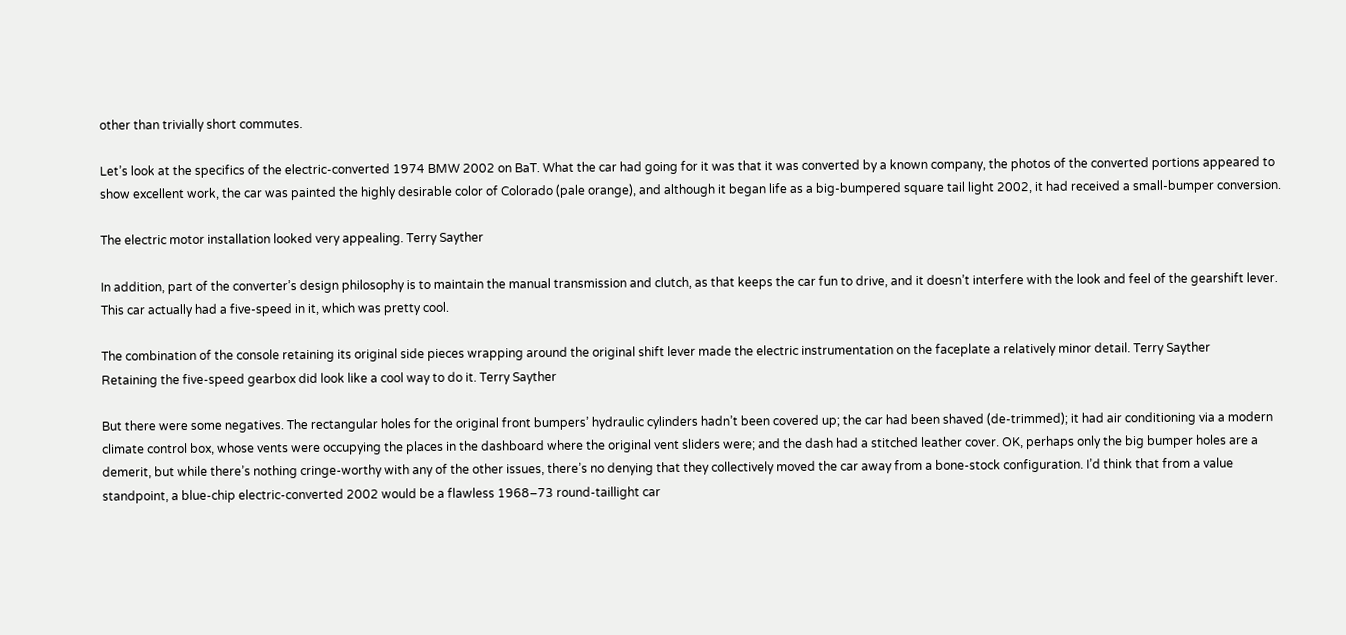other than trivially short commutes.

Let’s look at the specifics of the electric-converted 1974 BMW 2002 on BaT. What the car had going for it was that it was converted by a known company, the photos of the converted portions appeared to show excellent work, the car was painted the highly desirable color of Colorado (pale orange), and although it began life as a big-bumpered square tail light 2002, it had received a small-bumper conversion.

The electric motor installation looked very appealing. Terry Sayther

In addition, part of the converter’s design philosophy is to maintain the manual transmission and clutch, as that keeps the car fun to drive, and it doesn’t interfere with the look and feel of the gearshift lever. This car actually had a five-speed in it, which was pretty cool.

The combination of the console retaining its original side pieces wrapping around the original shift lever made the electric instrumentation on the faceplate a relatively minor detail. Terry Sayther
Retaining the five-speed gearbox did look like a cool way to do it. Terry Sayther

But there were some negatives. The rectangular holes for the original front bumpers’ hydraulic cylinders hadn’t been covered up; the car had been shaved (de-trimmed); it had air conditioning via a modern climate control box, whose vents were occupying the places in the dashboard where the original vent sliders were; and the dash had a stitched leather cover. OK, perhaps only the big bumper holes are a demerit, but while there’s nothing cringe-worthy with any of the other issues, there’s no denying that they collectively moved the car away from a bone-stock configuration. I’d think that from a value standpoint, a blue-chip electric-converted 2002 would be a flawless 1968–73 round-taillight car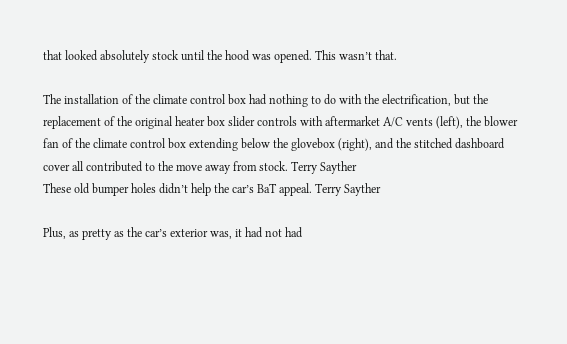that looked absolutely stock until the hood was opened. This wasn’t that.

The installation of the climate control box had nothing to do with the electrification, but the replacement of the original heater box slider controls with aftermarket A/C vents (left), the blower fan of the climate control box extending below the glovebox (right), and the stitched dashboard cover all contributed to the move away from stock. Terry Sayther
These old bumper holes didn’t help the car’s BaT appeal. Terry Sayther

Plus, as pretty as the car’s exterior was, it had not had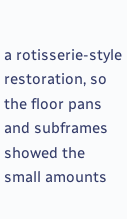a rotisserie-style restoration, so the floor pans and subframes showed the small amounts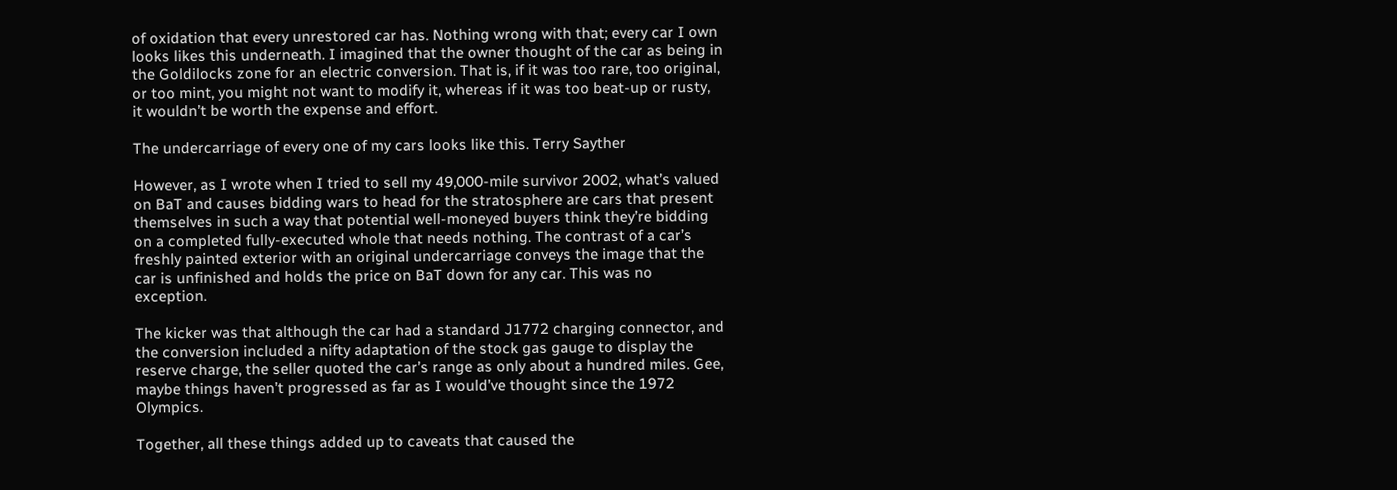of oxidation that every unrestored car has. Nothing wrong with that; every car I own looks likes this underneath. I imagined that the owner thought of the car as being in the Goldilocks zone for an electric conversion. That is, if it was too rare, too original, or too mint, you might not want to modify it, whereas if it was too beat-up or rusty, it wouldn’t be worth the expense and effort.

The undercarriage of every one of my cars looks like this. Terry Sayther

However, as I wrote when I tried to sell my 49,000-mile survivor 2002, what’s valued on BaT and causes bidding wars to head for the stratosphere are cars that present themselves in such a way that potential well-moneyed buyers think they’re bidding on a completed fully-executed whole that needs nothing. The contrast of a car’s freshly painted exterior with an original undercarriage conveys the image that the car is unfinished and holds the price on BaT down for any car. This was no exception.

The kicker was that although the car had a standard J1772 charging connector, and the conversion included a nifty adaptation of the stock gas gauge to display the reserve charge, the seller quoted the car’s range as only about a hundred miles. Gee, maybe things haven’t progressed as far as I would’ve thought since the 1972 Olympics.

Together, all these things added up to caveats that caused the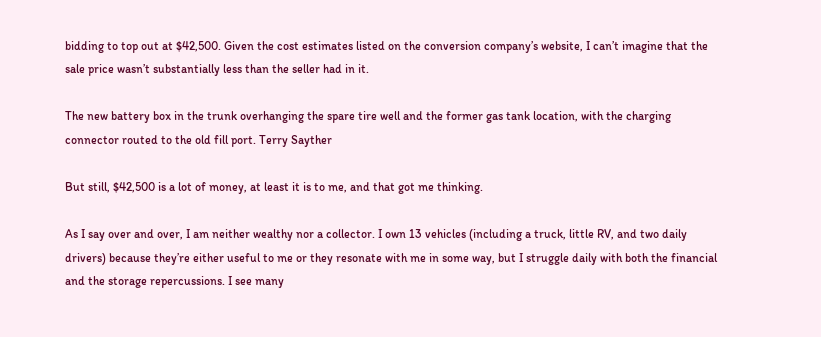bidding to top out at $42,500. Given the cost estimates listed on the conversion company’s website, I can’t imagine that the sale price wasn’t substantially less than the seller had in it.

The new battery box in the trunk overhanging the spare tire well and the former gas tank location, with the charging connector routed to the old fill port. Terry Sayther

But still, $42,500 is a lot of money, at least it is to me, and that got me thinking.

As I say over and over, I am neither wealthy nor a collector. I own 13 vehicles (including a truck, little RV, and two daily drivers) because they’re either useful to me or they resonate with me in some way, but I struggle daily with both the financial and the storage repercussions. I see many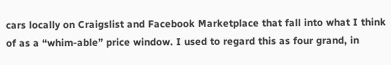cars locally on Craigslist and Facebook Marketplace that fall into what I think of as a “whim-able” price window. I used to regard this as four grand, in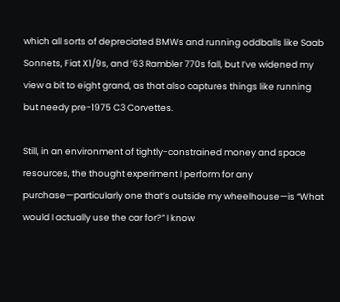which all sorts of depreciated BMWs and running oddballs like Saab Sonnets, Fiat X1/9s, and ’63 Rambler 770s fall, but I’ve widened my view a bit to eight grand, as that also captures things like running but needy pre-1975 C3 Corvettes.

Still, in an environment of tightly-constrained money and space resources, the thought experiment I perform for any purchase—particularly one that’s outside my wheelhouse—is “What would I actually use the car for?” I know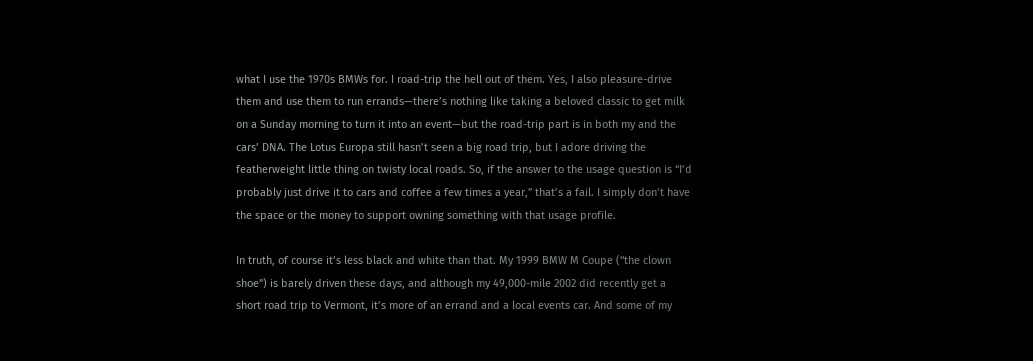what I use the 1970s BMWs for. I road-trip the hell out of them. Yes, I also pleasure-drive them and use them to run errands—there’s nothing like taking a beloved classic to get milk on a Sunday morning to turn it into an event—but the road-trip part is in both my and the cars’ DNA. The Lotus Europa still hasn’t seen a big road trip, but I adore driving the featherweight little thing on twisty local roads. So, if the answer to the usage question is “I’d probably just drive it to cars and coffee a few times a year,” that’s a fail. I simply don’t have the space or the money to support owning something with that usage profile.

In truth, of course it’s less black and white than that. My 1999 BMW M Coupe (“the clown shoe”) is barely driven these days, and although my 49,000-mile 2002 did recently get a short road trip to Vermont, it’s more of an errand and a local events car. And some of my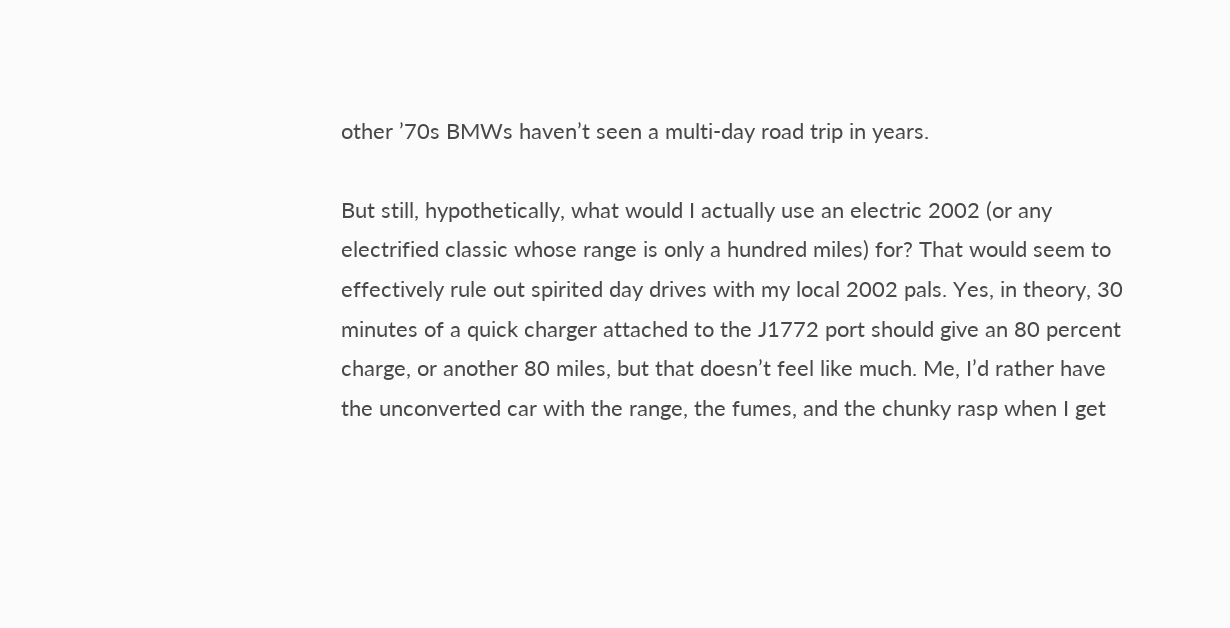other ’70s BMWs haven’t seen a multi-day road trip in years.

But still, hypothetically, what would I actually use an electric 2002 (or any electrified classic whose range is only a hundred miles) for? That would seem to effectively rule out spirited day drives with my local 2002 pals. Yes, in theory, 30 minutes of a quick charger attached to the J1772 port should give an 80 percent charge, or another 80 miles, but that doesn’t feel like much. Me, I’d rather have the unconverted car with the range, the fumes, and the chunky rasp when I get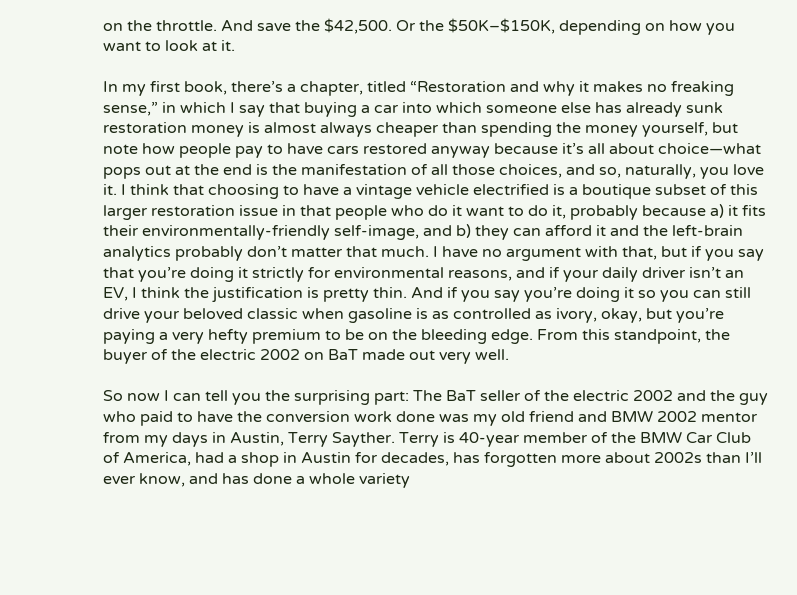on the throttle. And save the $42,500. Or the $50K–$150K, depending on how you want to look at it.

In my first book, there’s a chapter, titled “Restoration and why it makes no freaking sense,” in which I say that buying a car into which someone else has already sunk restoration money is almost always cheaper than spending the money yourself, but note how people pay to have cars restored anyway because it’s all about choice—what pops out at the end is the manifestation of all those choices, and so, naturally, you love it. I think that choosing to have a vintage vehicle electrified is a boutique subset of this larger restoration issue in that people who do it want to do it, probably because a) it fits their environmentally-friendly self-image, and b) they can afford it and the left-brain analytics probably don’t matter that much. I have no argument with that, but if you say that you’re doing it strictly for environmental reasons, and if your daily driver isn’t an EV, I think the justification is pretty thin. And if you say you’re doing it so you can still drive your beloved classic when gasoline is as controlled as ivory, okay, but you’re paying a very hefty premium to be on the bleeding edge. From this standpoint, the buyer of the electric 2002 on BaT made out very well.

So now I can tell you the surprising part: The BaT seller of the electric 2002 and the guy who paid to have the conversion work done was my old friend and BMW 2002 mentor from my days in Austin, Terry Sayther. Terry is 40-year member of the BMW Car Club of America, had a shop in Austin for decades, has forgotten more about 2002s than I’ll ever know, and has done a whole variety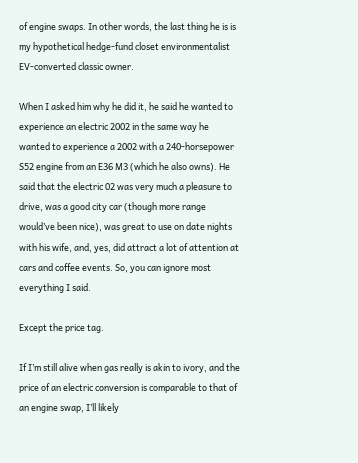of engine swaps. In other words, the last thing he is is my hypothetical hedge-fund closet environmentalist EV-converted classic owner.

When I asked him why he did it, he said he wanted to experience an electric 2002 in the same way he wanted to experience a 2002 with a 240-horsepower S52 engine from an E36 M3 (which he also owns). He said that the electric 02 was very much a pleasure to drive, was a good city car (though more range would’ve been nice), was great to use on date nights with his wife, and, yes, did attract a lot of attention at cars and coffee events. So, you can ignore most everything I said.

Except the price tag.

If I’m still alive when gas really is akin to ivory, and the price of an electric conversion is comparable to that of an engine swap, I’ll likely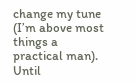change my tune (I’m above most things a practical man). Until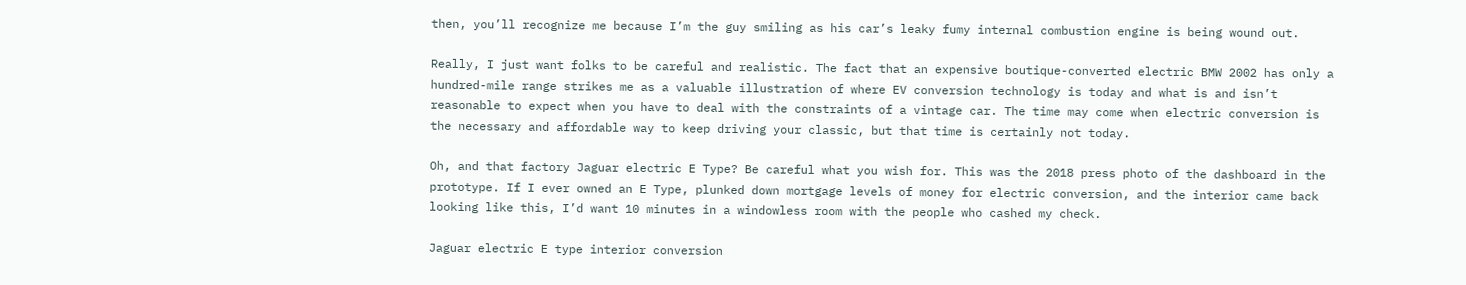then, you’ll recognize me because I’m the guy smiling as his car’s leaky fumy internal combustion engine is being wound out.

Really, I just want folks to be careful and realistic. The fact that an expensive boutique-converted electric BMW 2002 has only a hundred-mile range strikes me as a valuable illustration of where EV conversion technology is today and what is and isn’t reasonable to expect when you have to deal with the constraints of a vintage car. The time may come when electric conversion is the necessary and affordable way to keep driving your classic, but that time is certainly not today.

Oh, and that factory Jaguar electric E Type? Be careful what you wish for. This was the 2018 press photo of the dashboard in the prototype. If I ever owned an E Type, plunked down mortgage levels of money for electric conversion, and the interior came back looking like this, I’d want 10 minutes in a windowless room with the people who cashed my check.

Jaguar electric E type interior conversion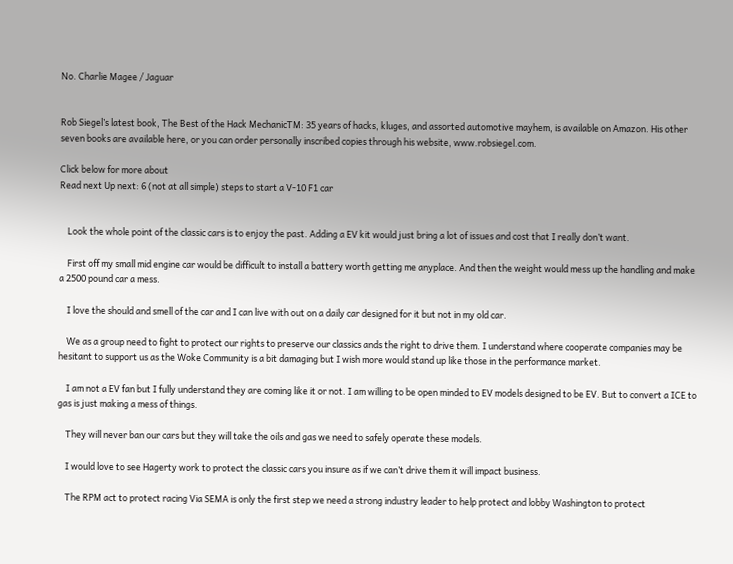No. Charlie Magee / Jaguar


Rob Siegel’s latest book, The Best of the Hack MechanicTM: 35 years of hacks, kluges, and assorted automotive mayhem, is available on Amazon. His other seven books are available here, or you can order personally inscribed copies through his website, www.robsiegel.com.

Click below for more about
Read next Up next: 6 (not at all simple) steps to start a V-10 F1 car


    Look the whole point of the classic cars is to enjoy the past. Adding a EV kit would just bring a lot of issues and cost that I really don’t want.

    First off my small mid engine car would be difficult to install a battery worth getting me anyplace. And then the weight would mess up the handling and make a 2500 pound car a mess.

    I love the should and smell of the car and I can live with out on a daily car designed for it but not in my old car.

    We as a group need to fight to protect our rights to preserve our classics ands the right to drive them. I understand where cooperate companies may be hesitant to support us as the Woke Community is a bit damaging but I wish more would stand up like those in the performance market.

    I am not a EV fan but I fully understand they are coming like it or not. I am willing to be open minded to EV models designed to be EV. But to convert a ICE to gas is just making a mess of things.

    They will never ban our cars but they will take the oils and gas we need to safely operate these models.

    I would love to see Hagerty work to protect the classic cars you insure as if we can’t drive them it will impact business.

    The RPM act to protect racing Via SEMA is only the first step we need a strong industry leader to help protect and lobby Washington to protect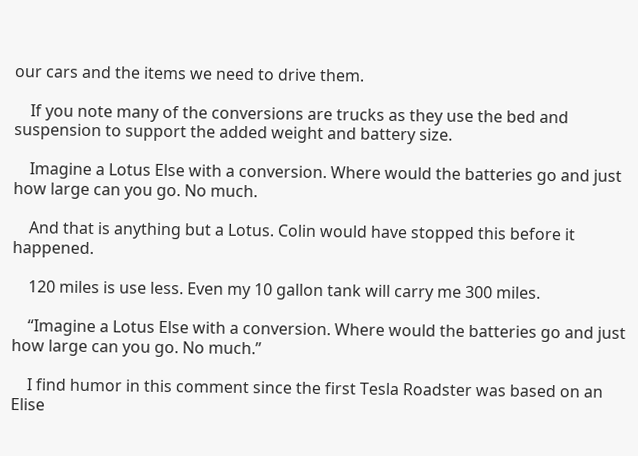our cars and the items we need to drive them.

    If you note many of the conversions are trucks as they use the bed and suspension to support the added weight and battery size.

    Imagine a Lotus Else with a conversion. Where would the batteries go and just how large can you go. No much.

    And that is anything but a Lotus. Colin would have stopped this before it happened.

    120 miles is use less. Even my 10 gallon tank will carry me 300 miles.

    “Imagine a Lotus Else with a conversion. Where would the batteries go and just how large can you go. No much.”

    I find humor in this comment since the first Tesla Roadster was based on an Elise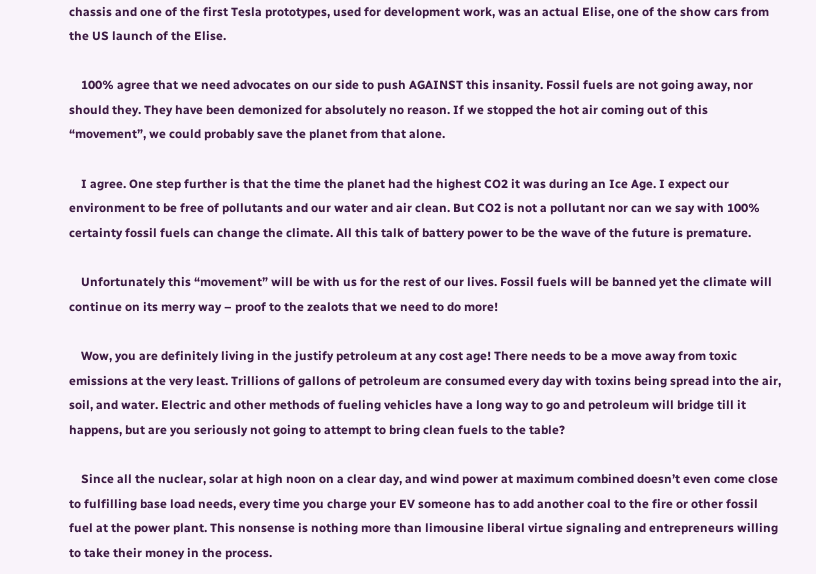chassis and one of the first Tesla prototypes, used for development work, was an actual Elise, one of the show cars from the US launch of the Elise.

    100% agree that we need advocates on our side to push AGAINST this insanity. Fossil fuels are not going away, nor should they. They have been demonized for absolutely no reason. If we stopped the hot air coming out of this “movement”, we could probably save the planet from that alone.

    I agree. One step further is that the time the planet had the highest CO2 it was during an Ice Age. I expect our environment to be free of pollutants and our water and air clean. But CO2 is not a pollutant nor can we say with 100% certainty fossil fuels can change the climate. All this talk of battery power to be the wave of the future is premature.

    Unfortunately this “movement” will be with us for the rest of our lives. Fossil fuels will be banned yet the climate will continue on its merry way – proof to the zealots that we need to do more!

    Wow, you are definitely living in the justify petroleum at any cost age! There needs to be a move away from toxic emissions at the very least. Trillions of gallons of petroleum are consumed every day with toxins being spread into the air, soil, and water. Electric and other methods of fueling vehicles have a long way to go and petroleum will bridge till it happens, but are you seriously not going to attempt to bring clean fuels to the table?

    Since all the nuclear, solar at high noon on a clear day, and wind power at maximum combined doesn’t even come close to fulfilling base load needs, every time you charge your EV someone has to add another coal to the fire or other fossil fuel at the power plant. This nonsense is nothing more than limousine liberal virtue signaling and entrepreneurs willing to take their money in the process.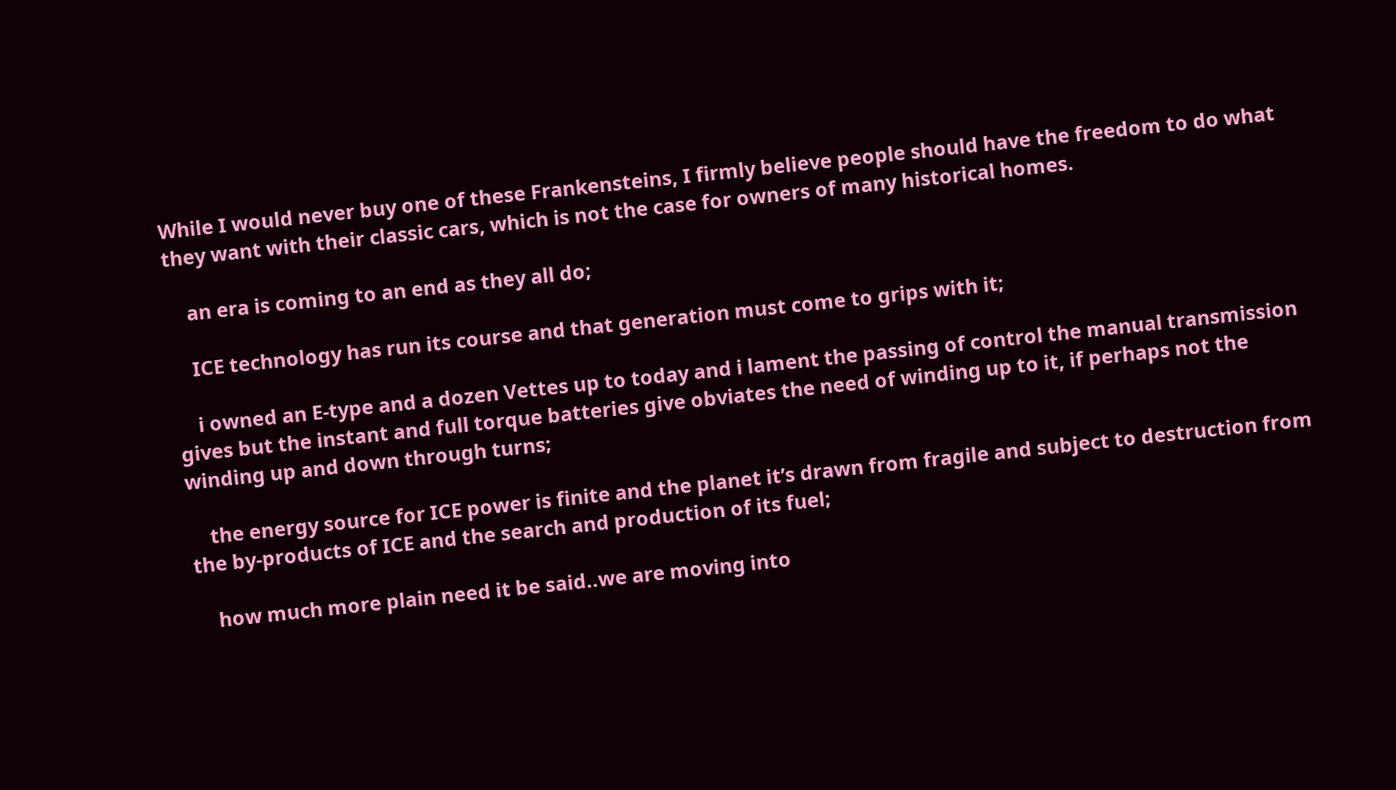While I would never buy one of these Frankensteins, I firmly believe people should have the freedom to do what they want with their classic cars, which is not the case for owners of many historical homes.

    an era is coming to an end as they all do;

    ICE technology has run its course and that generation must come to grips with it;

    i owned an E-type and a dozen Vettes up to today and i lament the passing of control the manual transmission gives but the instant and full torque batteries give obviates the need of winding up to it, if perhaps not the winding up and down through turns;

    the energy source for ICE power is finite and the planet it’s drawn from fragile and subject to destruction from the by-products of ICE and the search and production of its fuel;

    how much more plain need it be said..we are moving into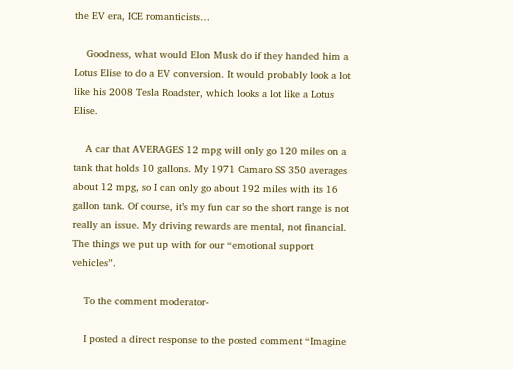the EV era, ICE romanticists…

    Goodness, what would Elon Musk do if they handed him a Lotus Elise to do a EV conversion. It would probably look a lot like his 2008 Tesla Roadster, which looks a lot like a Lotus Elise.

    A car that AVERAGES 12 mpg will only go 120 miles on a tank that holds 10 gallons. My 1971 Camaro SS 350 averages about 12 mpg, so I can only go about 192 miles with its 16 gallon tank. Of course, it’s my fun car so the short range is not really an issue. My driving rewards are mental, not financial. The things we put up with for our “emotional support vehicles”.

    To the comment moderator-

    I posted a direct response to the posted comment “Imagine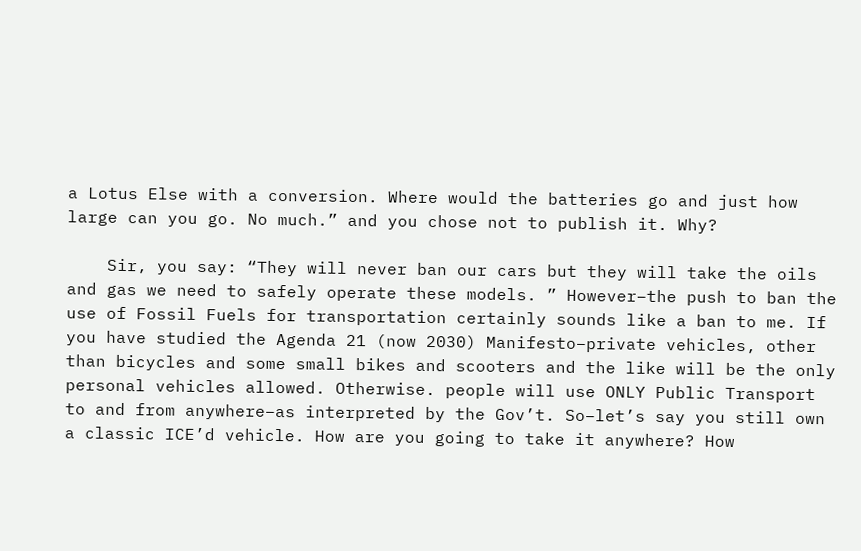a Lotus Else with a conversion. Where would the batteries go and just how large can you go. No much.” and you chose not to publish it. Why?

    Sir, you say: “They will never ban our cars but they will take the oils and gas we need to safely operate these models. ” However–the push to ban the use of Fossil Fuels for transportation certainly sounds like a ban to me. If you have studied the Agenda 21 (now 2030) Manifesto–private vehicles, other than bicycles and some small bikes and scooters and the like will be the only personal vehicles allowed. Otherwise. people will use ONLY Public Transport to and from anywhere–as interpreted by the Gov’t. So–let’s say you still own a classic ICE’d vehicle. How are you going to take it anywhere? How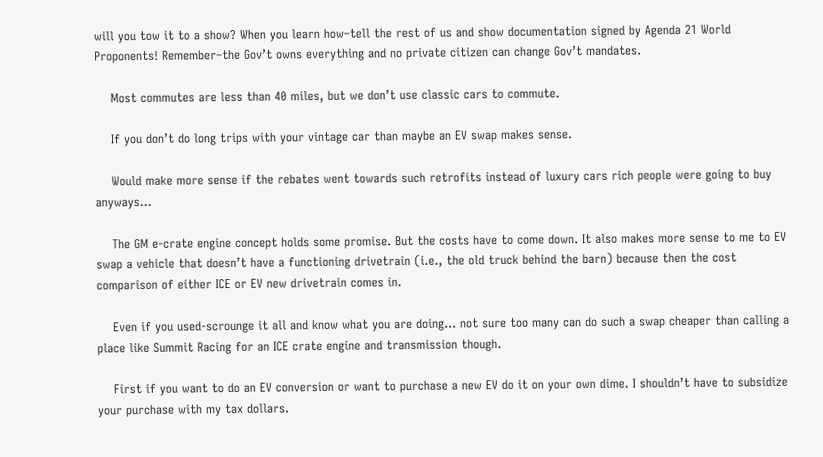will you tow it to a show? When you learn how–tell the rest of us and show documentation signed by Agenda 21 World Proponents! Remember–the Gov’t owns everything and no private citizen can change Gov’t mandates.

    Most commutes are less than 40 miles, but we don’t use classic cars to commute.

    If you don’t do long trips with your vintage car than maybe an EV swap makes sense.

    Would make more sense if the rebates went towards such retrofits instead of luxury cars rich people were going to buy anyways…

    The GM e-crate engine concept holds some promise. But the costs have to come down. It also makes more sense to me to EV swap a vehicle that doesn’t have a functioning drivetrain (i.e., the old truck behind the barn) because then the cost comparison of either ICE or EV new drivetrain comes in.

    Even if you used-scrounge it all and know what you are doing… not sure too many can do such a swap cheaper than calling a place like Summit Racing for an ICE crate engine and transmission though.

    First if you want to do an EV conversion or want to purchase a new EV do it on your own dime. I shouldn’t have to subsidize your purchase with my tax dollars.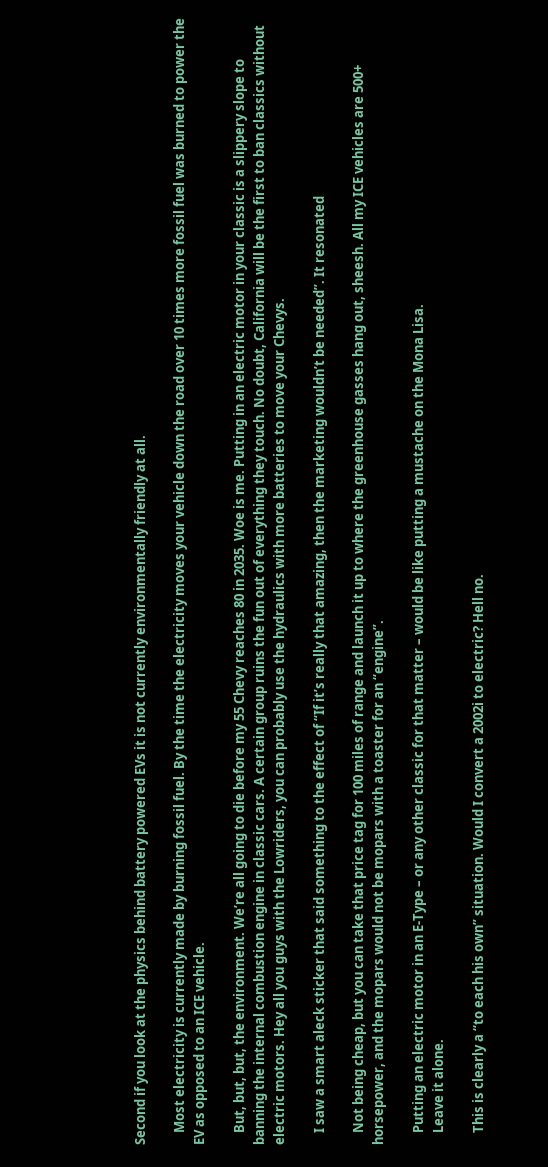Second if you look at the physics behind battery powered EVs it is not currently environmentally friendly at all.

    Most electricity is currently made by burning fossil fuel. By the time the electricity moves your vehicle down the road over 10 times more fossil fuel was burned to power the EV as opposed to an ICE vehicle.

    But, but, but, the environment. We’re all going to die before my 55 Chevy reaches 80 in 2035. Woe is me. Putting in an electric motor in your classic is a slippery slope to banning the internal combustion engine in classic cars. A certain group ruins the fun out of everything they touch. No doubt, California will be the first to ban classics without electric motors. Hey all you guys with the Lowriders, you can probably use the hydraulics with more batteries to move your Chevys.

    I saw a smart aleck sticker that said something to the effect of “If it’s really that amazing, then the marketing wouldn’t be needed”. It resonated

    Not being cheap, but you can take that price tag for 100 miles of range and launch it up to where the greenhouse gasses hang out, sheesh. All my ICE vehicles are 500+ horsepower, and the mopars would not be mopars with a toaster for an “engine”.

    Putting an electric motor in an E-Type – or any other classic for that matter – would be like putting a mustache on the Mona Lisa.
    Leave it alone.

    This is clearly a “to each his own” situation. Would I convert a 2002i to electric? Hell no.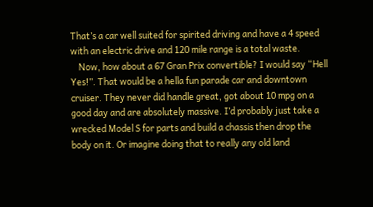That’s a car well suited for spirited driving and have a 4 speed with an electric drive and 120 mile range is a total waste.
    Now, how about a 67 Gran Prix convertible? I would say “Hell Yes!”. That would be a hella fun parade car and downtown cruiser. They never did handle great, got about 10 mpg on a good day and are absolutely massive. I’d probably just take a wrecked Model S for parts and build a chassis then drop the body on it. Or imagine doing that to really any old land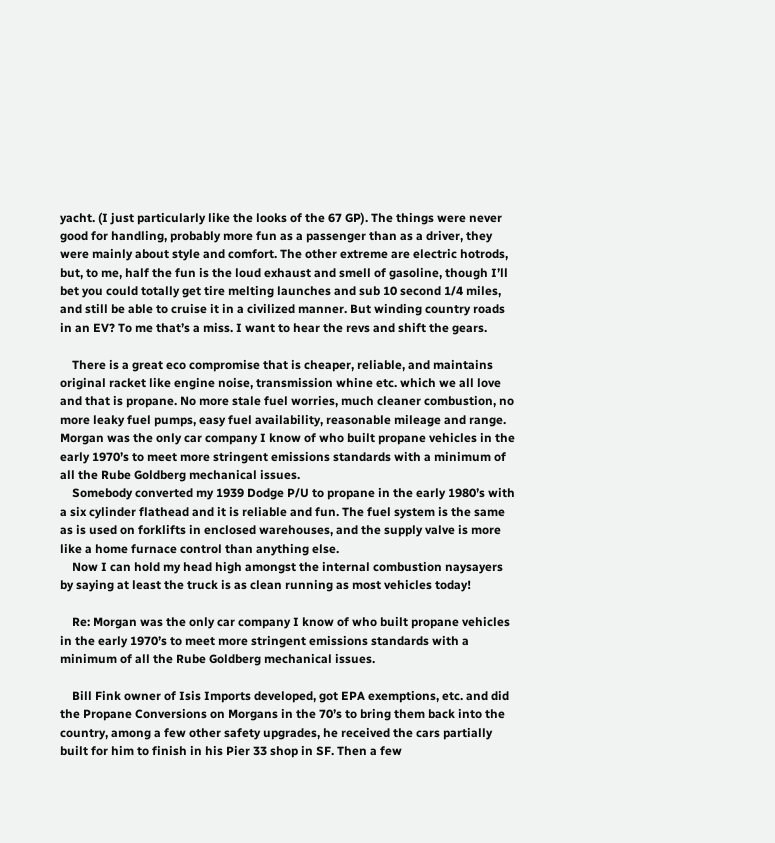yacht. (I just particularly like the looks of the 67 GP). The things were never good for handling, probably more fun as a passenger than as a driver, they were mainly about style and comfort. The other extreme are electric hotrods, but, to me, half the fun is the loud exhaust and smell of gasoline, though I’ll bet you could totally get tire melting launches and sub 10 second 1/4 miles, and still be able to cruise it in a civilized manner. But winding country roads in an EV? To me that’s a miss. I want to hear the revs and shift the gears.

    There is a great eco compromise that is cheaper, reliable, and maintains original racket like engine noise, transmission whine etc. which we all love and that is propane. No more stale fuel worries, much cleaner combustion, no more leaky fuel pumps, easy fuel availability, reasonable mileage and range. Morgan was the only car company I know of who built propane vehicles in the early 1970’s to meet more stringent emissions standards with a minimum of all the Rube Goldberg mechanical issues.
    Somebody converted my 1939 Dodge P/U to propane in the early 1980’s with a six cylinder flathead and it is reliable and fun. The fuel system is the same as is used on forklifts in enclosed warehouses, and the supply valve is more like a home furnace control than anything else.
    Now I can hold my head high amongst the internal combustion naysayers by saying at least the truck is as clean running as most vehicles today!

    Re: Morgan was the only car company I know of who built propane vehicles in the early 1970’s to meet more stringent emissions standards with a minimum of all the Rube Goldberg mechanical issues.

    Bill Fink owner of Isis Imports developed, got EPA exemptions, etc. and did the Propane Conversions on Morgans in the 70’s to bring them back into the country, among a few other safety upgrades, he received the cars partially built for him to finish in his Pier 33 shop in SF. Then a few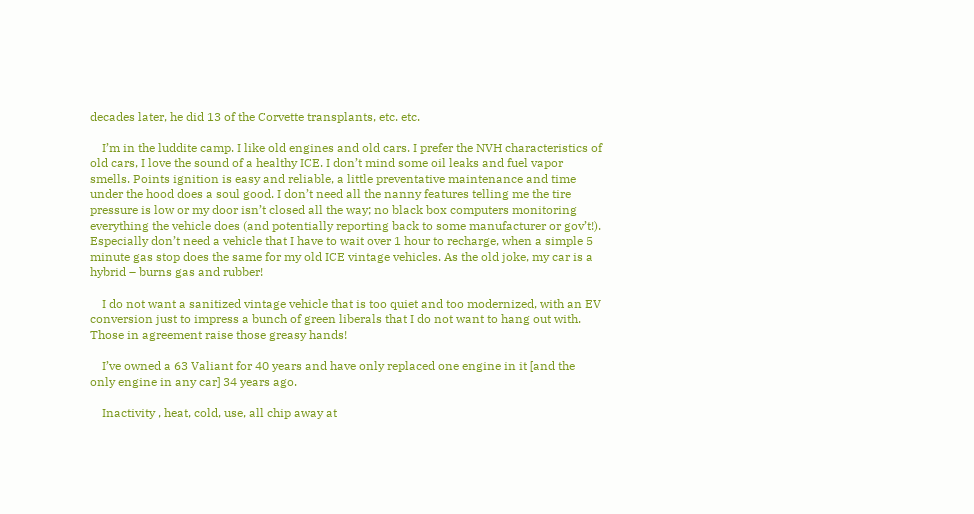decades later, he did 13 of the Corvette transplants, etc. etc.

    I’m in the luddite camp. I like old engines and old cars. I prefer the NVH characteristics of old cars, I love the sound of a healthy ICE. I don’t mind some oil leaks and fuel vapor smells. Points ignition is easy and reliable, a little preventative maintenance and time under the hood does a soul good. I don’t need all the nanny features telling me the tire pressure is low or my door isn’t closed all the way; no black box computers monitoring everything the vehicle does (and potentially reporting back to some manufacturer or gov’t!). Especially don’t need a vehicle that I have to wait over 1 hour to recharge, when a simple 5 minute gas stop does the same for my old ICE vintage vehicles. As the old joke, my car is a hybrid – burns gas and rubber!

    I do not want a sanitized vintage vehicle that is too quiet and too modernized, with an EV conversion just to impress a bunch of green liberals that I do not want to hang out with. Those in agreement raise those greasy hands!

    I’ve owned a 63 Valiant for 40 years and have only replaced one engine in it [and the only engine in any car] 34 years ago.

    Inactivity , heat, cold, use, all chip away at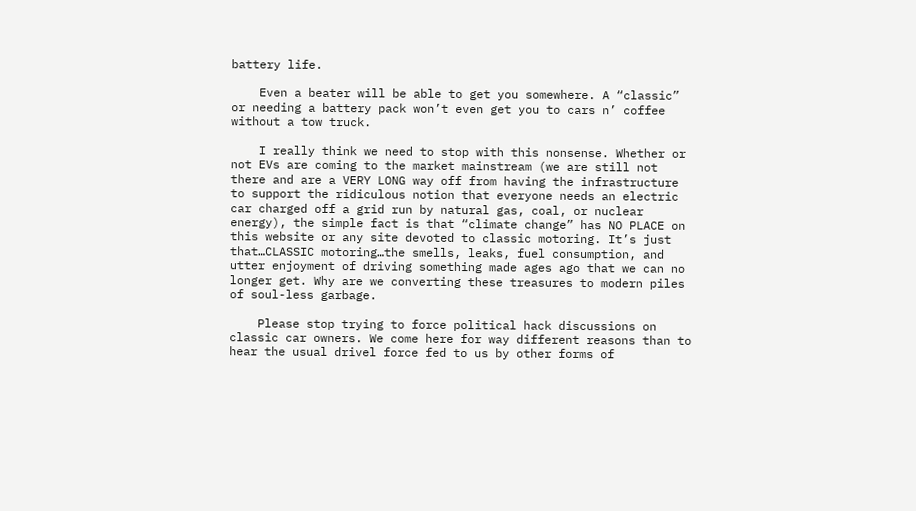battery life.

    Even a beater will be able to get you somewhere. A “classic” or needing a battery pack won’t even get you to cars n’ coffee without a tow truck.

    I really think we need to stop with this nonsense. Whether or not EVs are coming to the market mainstream (we are still not there and are a VERY LONG way off from having the infrastructure to support the ridiculous notion that everyone needs an electric car charged off a grid run by natural gas, coal, or nuclear energy), the simple fact is that “climate change” has NO PLACE on this website or any site devoted to classic motoring. It’s just that…CLASSIC motoring…the smells, leaks, fuel consumption, and utter enjoyment of driving something made ages ago that we can no longer get. Why are we converting these treasures to modern piles of soul-less garbage.

    Please stop trying to force political hack discussions on classic car owners. We come here for way different reasons than to hear the usual drivel force fed to us by other forms of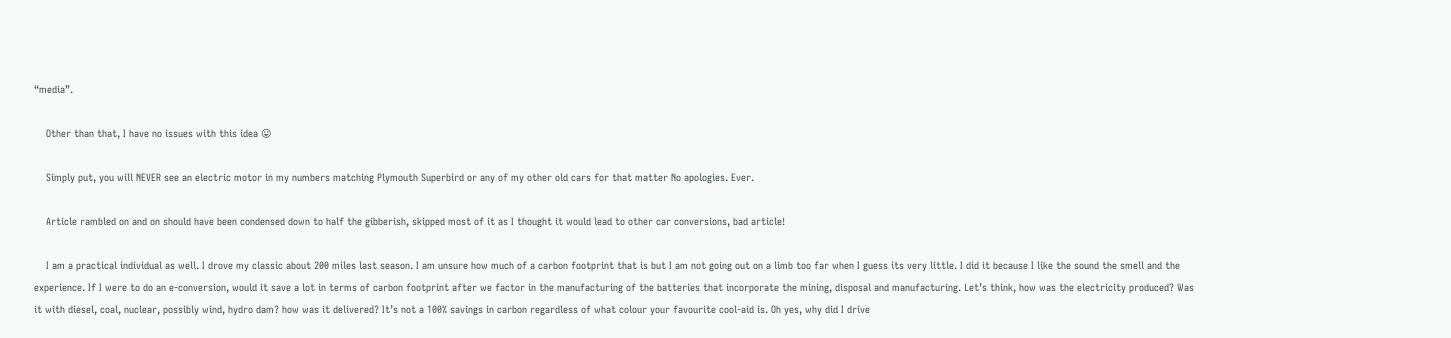“media”.

    Other than that, I have no issues with this idea 😛

    Simply put, you will NEVER see an electric motor in my numbers matching Plymouth Superbird or any of my other old cars for that matter No apologies. Ever.

    Article rambled on and on should have been condensed down to half the gibberish, skipped most of it as I thought it would lead to other car conversions, bad article!

    I am a practical individual as well. I drove my classic about 200 miles last season. I am unsure how much of a carbon footprint that is but I am not going out on a limb too far when I guess its very little. I did it because I like the sound the smell and the experience. If I were to do an e-conversion, would it save a lot in terms of carbon footprint after we factor in the manufacturing of the batteries that incorporate the mining, disposal and manufacturing. Let’s think, how was the electricity produced? Was it with diesel, coal, nuclear, possibly wind, hydro dam? how was it delivered? It’s not a 100% savings in carbon regardless of what colour your favourite cool-aid is. Oh yes, why did I drive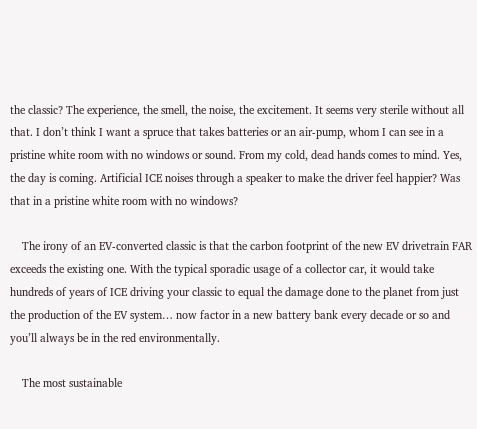the classic? The experience, the smell, the noise, the excitement. It seems very sterile without all that. I don’t think I want a spruce that takes batteries or an air-pump, whom I can see in a pristine white room with no windows or sound. From my cold, dead hands comes to mind. Yes, the day is coming. Artificial ICE noises through a speaker to make the driver feel happier? Was that in a pristine white room with no windows?

    The irony of an EV-converted classic is that the carbon footprint of the new EV drivetrain FAR exceeds the existing one. With the typical sporadic usage of a collector car, it would take hundreds of years of ICE driving your classic to equal the damage done to the planet from just the production of the EV system… now factor in a new battery bank every decade or so and you’ll always be in the red environmentally.

    The most sustainable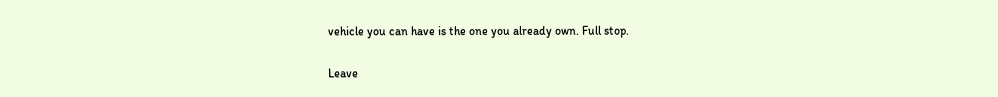vehicle you can have is the one you already own. Full stop.

Leave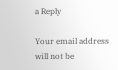a Reply

Your email address will not be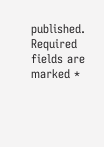published. Required fields are marked *